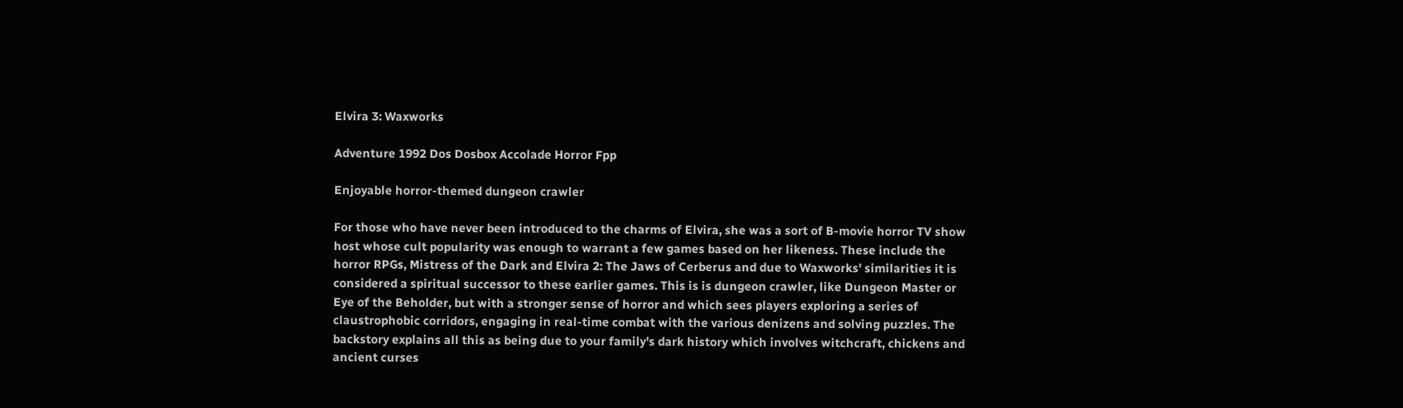Elvira 3: Waxworks

Adventure 1992 Dos Dosbox Accolade Horror Fpp

Enjoyable horror-themed dungeon crawler

For those who have never been introduced to the charms of Elvira, she was a sort of B-movie horror TV show host whose cult popularity was enough to warrant a few games based on her likeness. These include the horror RPGs, Mistress of the Dark and Elvira 2: The Jaws of Cerberus and due to Waxworks' similarities it is considered a spiritual successor to these earlier games. This is is dungeon crawler, like Dungeon Master or Eye of the Beholder, but with a stronger sense of horror and which sees players exploring a series of claustrophobic corridors, engaging in real-time combat with the various denizens and solving puzzles. The backstory explains all this as being due to your family's dark history which involves witchcraft, chickens and ancient curses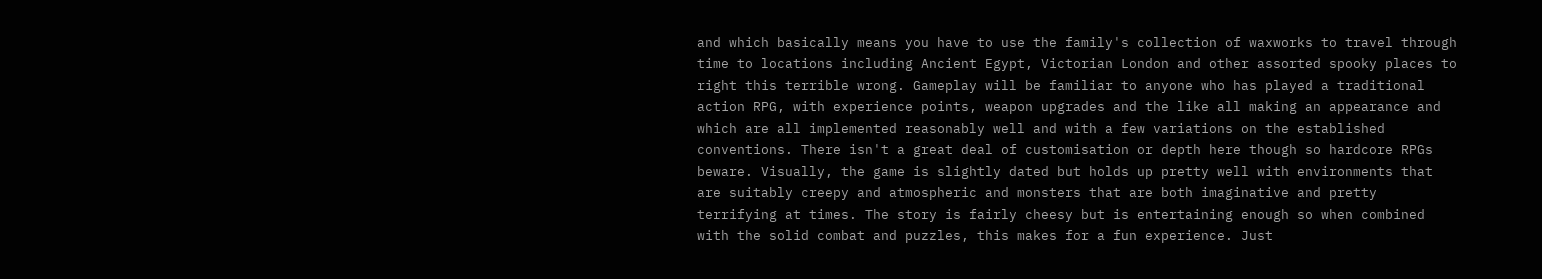and which basically means you have to use the family's collection of waxworks to travel through time to locations including Ancient Egypt, Victorian London and other assorted spooky places to right this terrible wrong. Gameplay will be familiar to anyone who has played a traditional action RPG, with experience points, weapon upgrades and the like all making an appearance and which are all implemented reasonably well and with a few variations on the established conventions. There isn't a great deal of customisation or depth here though so hardcore RPGs beware. Visually, the game is slightly dated but holds up pretty well with environments that are suitably creepy and atmospheric and monsters that are both imaginative and pretty terrifying at times. The story is fairly cheesy but is entertaining enough so when combined with the solid combat and puzzles, this makes for a fun experience. Just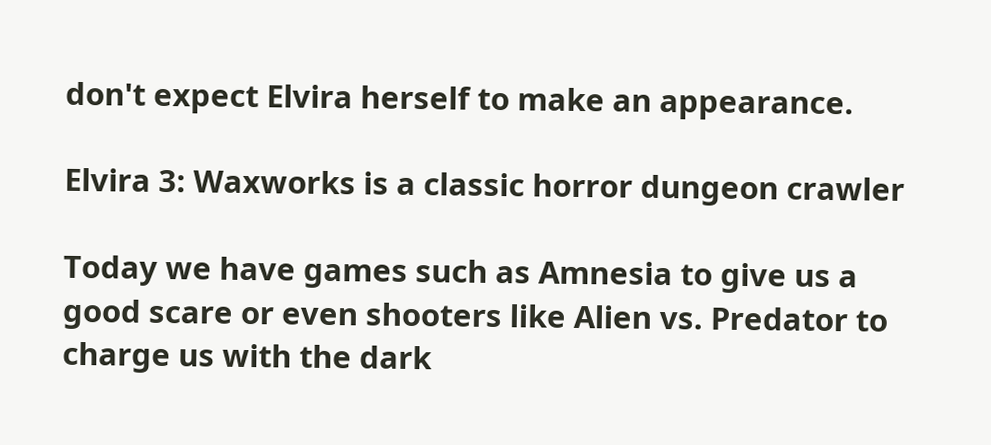don't expect Elvira herself to make an appearance.

Elvira 3: Waxworks is a classic horror dungeon crawler

Today we have games such as Amnesia to give us a good scare or even shooters like Alien vs. Predator to charge us with the dark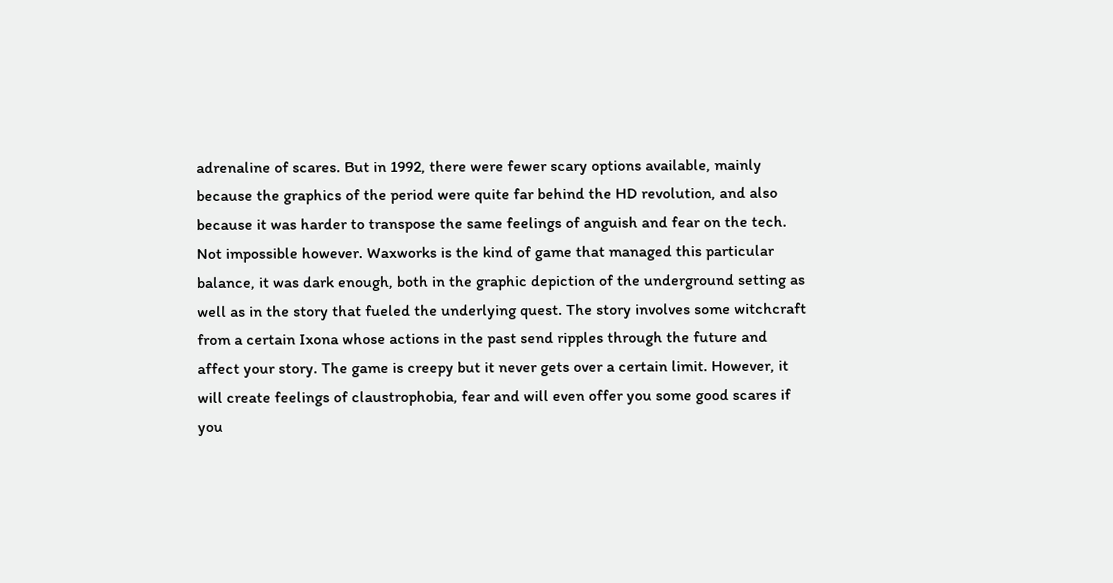adrenaline of scares. But in 1992, there were fewer scary options available, mainly because the graphics of the period were quite far behind the HD revolution, and also because it was harder to transpose the same feelings of anguish and fear on the tech. Not impossible however. Waxworks is the kind of game that managed this particular balance, it was dark enough, both in the graphic depiction of the underground setting as well as in the story that fueled the underlying quest. The story involves some witchcraft from a certain Ixona whose actions in the past send ripples through the future and affect your story. The game is creepy but it never gets over a certain limit. However, it will create feelings of claustrophobia, fear and will even offer you some good scares if you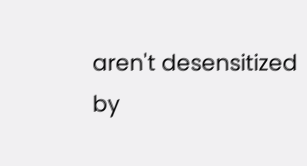aren't desensitized by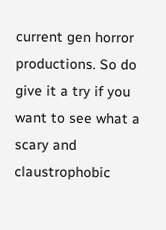current gen horror productions. So do give it a try if you want to see what a scary and claustrophobic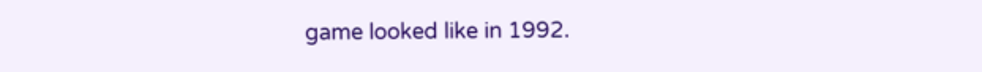game looked like in 1992.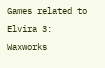Games related to Elvira 3: Waxworks